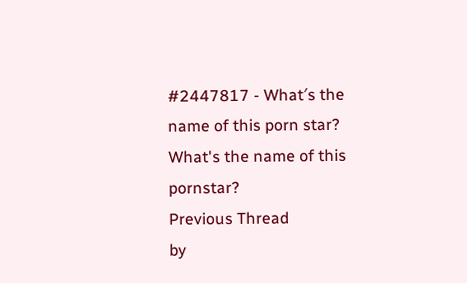#2447817 - What′s the name of this porn star?
What's the name of this pornstar?
Previous Thread
by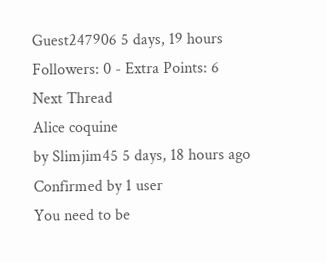Guest247906 5 days, 19 hours
Followers: 0 - Extra Points: 6
Next Thread
Alice coquine
by Slimjim45 5 days, 18 hours ago
Confirmed by 1 user
You need to be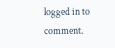logged in to comment.